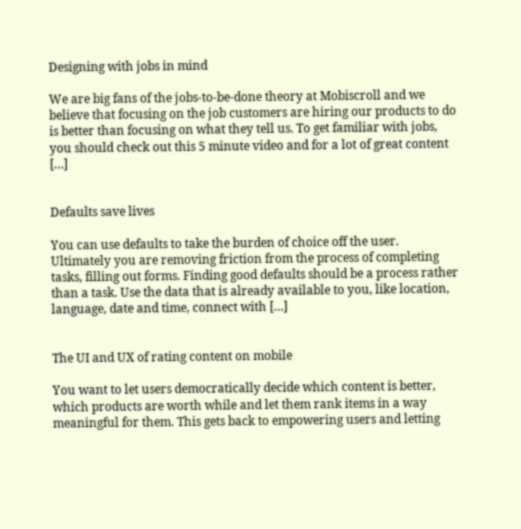Designing with jobs in mind

We are big fans of the jobs-to-be-done theory at Mobiscroll and we believe that focusing on the job customers are hiring our products to do is better than focusing on what they tell us. To get familiar with jobs, you should check out this 5 minute video and for a lot of great content […]


Defaults save lives

You can use defaults to take the burden of choice off the user. Ultimately you are removing friction from the process of completing tasks, filling out forms. Finding good defaults should be a process rather than a task. Use the data that is already available to you, like location, language, date and time, connect with […]


The UI and UX of rating content on mobile

You want to let users democratically decide which content is better, which products are worth while and let them rank items in a way meaningful for them. This gets back to empowering users and letting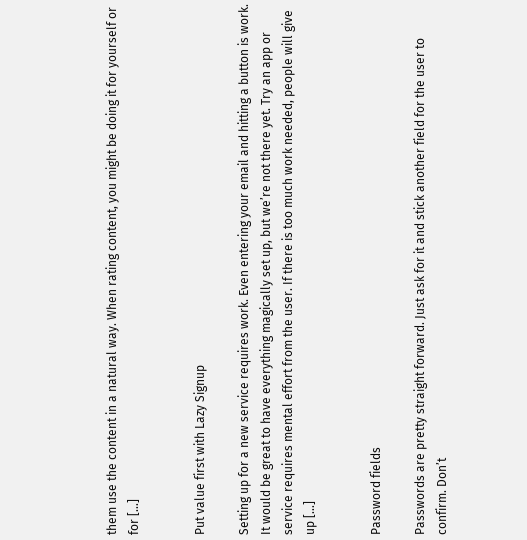them use the content in a natural way. When rating content, you might be doing it for yourself or for […]


Put value first with Lazy Signup

Setting up for a new service requires work. Even entering your email and hitting a button is work. It would be great to have everything magically set up, but we’re not there yet. Try an app or service requires mental effort from the user. If there is too much work needed, people will give up […]


Password fields

Passwords are pretty straight forward. Just ask for it and stick another field for the user to confirm. Don’t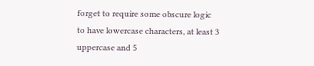forget to require some obscure logic to have lowercase characters, at least 3 uppercase and 5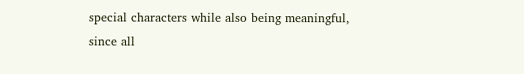special characters while also being meaningful, since all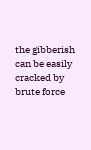the gibberish can be easily cracked by brute force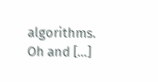algorithms. Oh and […]